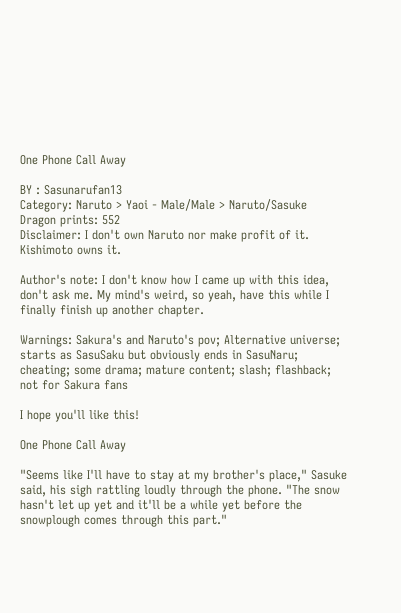One Phone Call Away

BY : Sasunarufan13
Category: Naruto > Yaoi - Male/Male > Naruto/Sasuke
Dragon prints: 552
Disclaimer: I don't own Naruto nor make profit of it. Kishimoto owns it.

Author's note: I don't know how I came up with this idea, don't ask me. My mind's weird, so yeah, have this while I finally finish up another chapter.

Warnings: Sakura's and Naruto's pov; Alternative universe; starts as SasuSaku but obviously ends in SasuNaru; cheating; some drama; mature content; slash; flashback; not for Sakura fans

I hope you'll like this!

One Phone Call Away

"Seems like I'll have to stay at my brother's place," Sasuke said, his sigh rattling loudly through the phone. "The snow hasn't let up yet and it'll be a while yet before the snowplough comes through this part."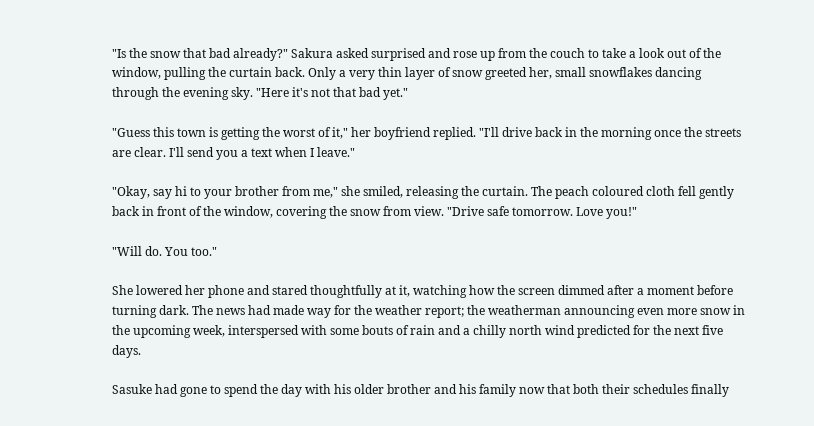"Is the snow that bad already?" Sakura asked surprised and rose up from the couch to take a look out of the window, pulling the curtain back. Only a very thin layer of snow greeted her, small snowflakes dancing through the evening sky. "Here it's not that bad yet."

"Guess this town is getting the worst of it," her boyfriend replied. "I'll drive back in the morning once the streets are clear. I'll send you a text when I leave."

"Okay, say hi to your brother from me," she smiled, releasing the curtain. The peach coloured cloth fell gently back in front of the window, covering the snow from view. "Drive safe tomorrow. Love you!"

"Will do. You too."

She lowered her phone and stared thoughtfully at it, watching how the screen dimmed after a moment before turning dark. The news had made way for the weather report; the weatherman announcing even more snow in the upcoming week, interspersed with some bouts of rain and a chilly north wind predicted for the next five days.

Sasuke had gone to spend the day with his older brother and his family now that both their schedules finally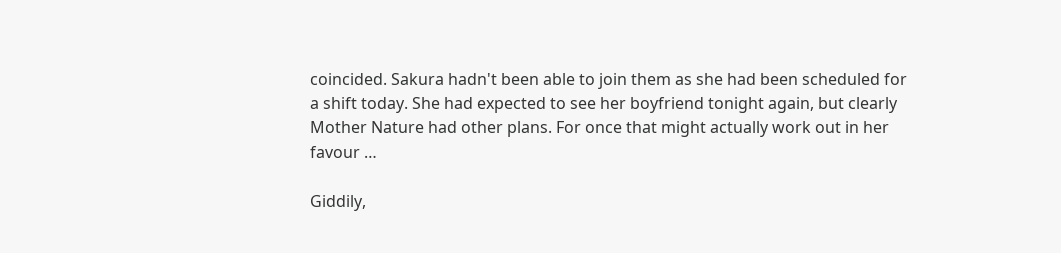coincided. Sakura hadn't been able to join them as she had been scheduled for a shift today. She had expected to see her boyfriend tonight again, but clearly Mother Nature had other plans. For once that might actually work out in her favour …

Giddily,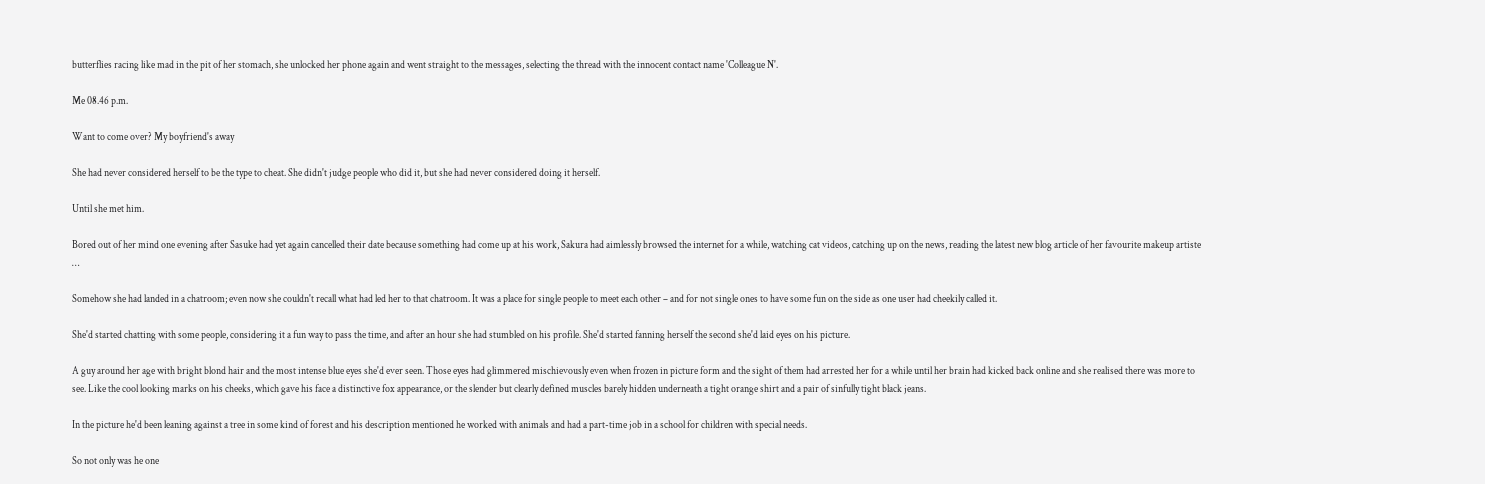butterflies racing like mad in the pit of her stomach, she unlocked her phone again and went straight to the messages, selecting the thread with the innocent contact name 'Colleague N'.

Me 08.46 p.m.

Want to come over? My boyfriend's away

She had never considered herself to be the type to cheat. She didn't judge people who did it, but she had never considered doing it herself.

Until she met him.

Bored out of her mind one evening after Sasuke had yet again cancelled their date because something had come up at his work, Sakura had aimlessly browsed the internet for a while, watching cat videos, catching up on the news, reading the latest new blog article of her favourite makeup artiste …

Somehow she had landed in a chatroom; even now she couldn't recall what had led her to that chatroom. It was a place for single people to meet each other – and for not single ones to have some fun on the side as one user had cheekily called it.

She'd started chatting with some people, considering it a fun way to pass the time, and after an hour she had stumbled on his profile. She'd started fanning herself the second she'd laid eyes on his picture.

A guy around her age with bright blond hair and the most intense blue eyes she'd ever seen. Those eyes had glimmered mischievously even when frozen in picture form and the sight of them had arrested her for a while until her brain had kicked back online and she realised there was more to see. Like the cool looking marks on his cheeks, which gave his face a distinctive fox appearance, or the slender but clearly defined muscles barely hidden underneath a tight orange shirt and a pair of sinfully tight black jeans.

In the picture he'd been leaning against a tree in some kind of forest and his description mentioned he worked with animals and had a part-time job in a school for children with special needs.

So not only was he one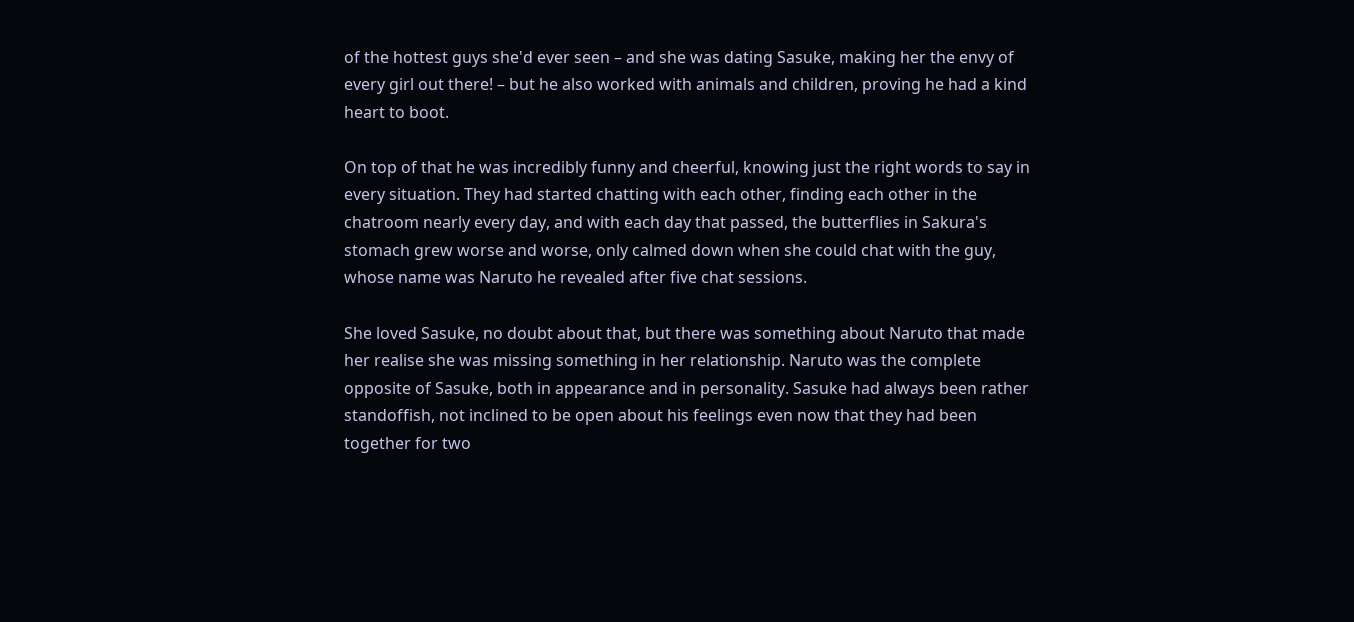of the hottest guys she'd ever seen – and she was dating Sasuke, making her the envy of every girl out there! – but he also worked with animals and children, proving he had a kind heart to boot.

On top of that he was incredibly funny and cheerful, knowing just the right words to say in every situation. They had started chatting with each other, finding each other in the chatroom nearly every day, and with each day that passed, the butterflies in Sakura's stomach grew worse and worse, only calmed down when she could chat with the guy, whose name was Naruto he revealed after five chat sessions.

She loved Sasuke, no doubt about that, but there was something about Naruto that made her realise she was missing something in her relationship. Naruto was the complete opposite of Sasuke, both in appearance and in personality. Sasuke had always been rather standoffish, not inclined to be open about his feelings even now that they had been together for two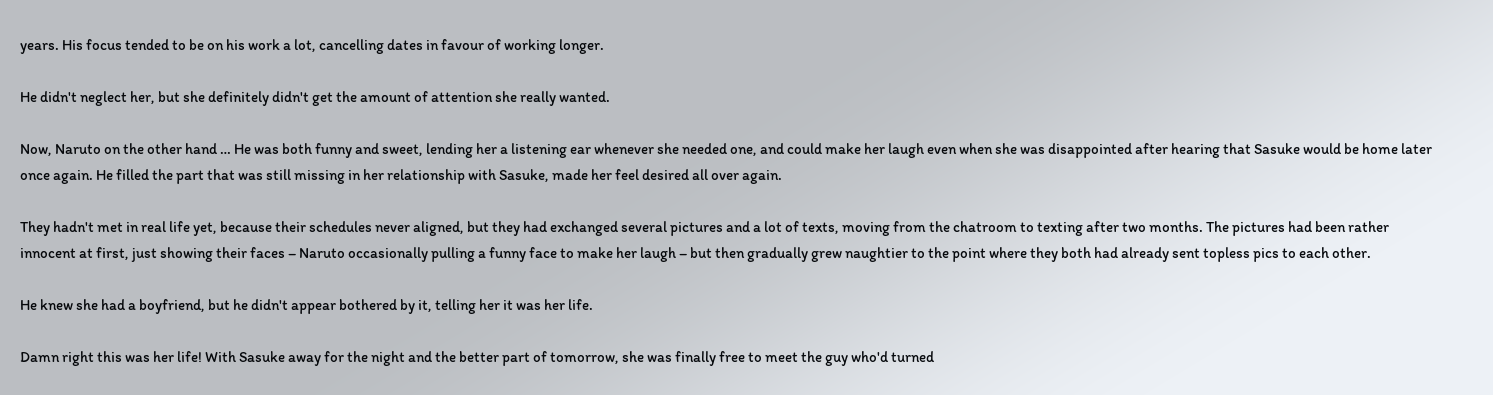years. His focus tended to be on his work a lot, cancelling dates in favour of working longer.

He didn't neglect her, but she definitely didn't get the amount of attention she really wanted.

Now, Naruto on the other hand … He was both funny and sweet, lending her a listening ear whenever she needed one, and could make her laugh even when she was disappointed after hearing that Sasuke would be home later once again. He filled the part that was still missing in her relationship with Sasuke, made her feel desired all over again.

They hadn't met in real life yet, because their schedules never aligned, but they had exchanged several pictures and a lot of texts, moving from the chatroom to texting after two months. The pictures had been rather innocent at first, just showing their faces – Naruto occasionally pulling a funny face to make her laugh – but then gradually grew naughtier to the point where they both had already sent topless pics to each other.

He knew she had a boyfriend, but he didn't appear bothered by it, telling her it was her life.

Damn right this was her life! With Sasuke away for the night and the better part of tomorrow, she was finally free to meet the guy who'd turned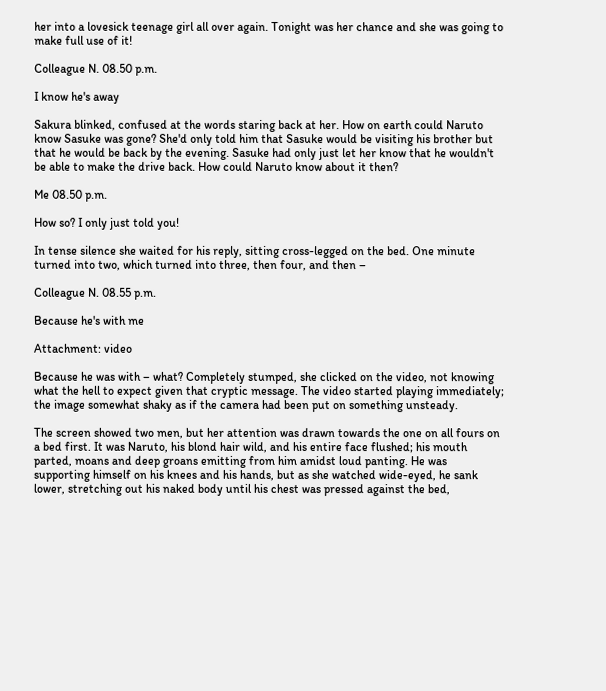her into a lovesick teenage girl all over again. Tonight was her chance and she was going to make full use of it!

Colleague N. 08.50 p.m.

I know he's away

Sakura blinked, confused at the words staring back at her. How on earth could Naruto know Sasuke was gone? She'd only told him that Sasuke would be visiting his brother but that he would be back by the evening. Sasuke had only just let her know that he wouldn't be able to make the drive back. How could Naruto know about it then?

Me 08.50 p.m.

How so? I only just told you!

In tense silence she waited for his reply, sitting cross-legged on the bed. One minute turned into two, which turned into three, then four, and then –

Colleague N. 08.55 p.m.

Because he's with me

Attachment: video

Because he was with – what? Completely stumped, she clicked on the video, not knowing what the hell to expect given that cryptic message. The video started playing immediately; the image somewhat shaky as if the camera had been put on something unsteady.

The screen showed two men, but her attention was drawn towards the one on all fours on a bed first. It was Naruto, his blond hair wild, and his entire face flushed; his mouth parted, moans and deep groans emitting from him amidst loud panting. He was supporting himself on his knees and his hands, but as she watched wide-eyed, he sank lower, stretching out his naked body until his chest was pressed against the bed,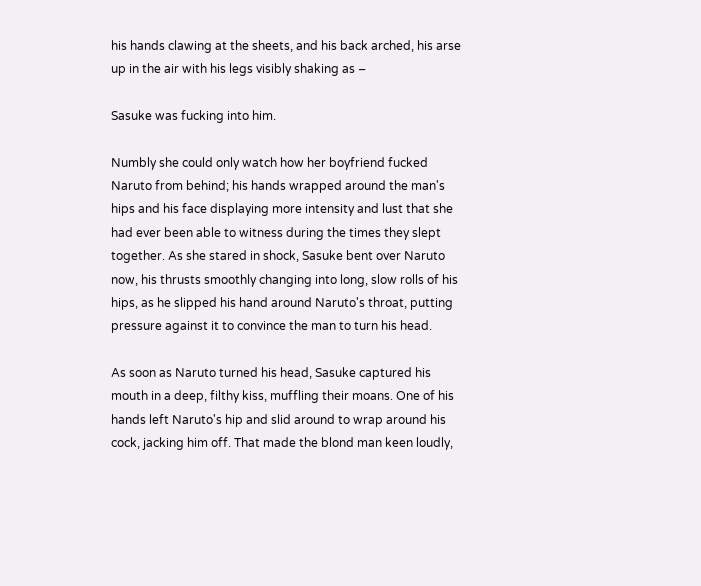his hands clawing at the sheets, and his back arched, his arse up in the air with his legs visibly shaking as –

Sasuke was fucking into him.

Numbly she could only watch how her boyfriend fucked Naruto from behind; his hands wrapped around the man's hips and his face displaying more intensity and lust that she had ever been able to witness during the times they slept together. As she stared in shock, Sasuke bent over Naruto now, his thrusts smoothly changing into long, slow rolls of his hips, as he slipped his hand around Naruto's throat, putting pressure against it to convince the man to turn his head.

As soon as Naruto turned his head, Sasuke captured his mouth in a deep, filthy kiss, muffling their moans. One of his hands left Naruto's hip and slid around to wrap around his cock, jacking him off. That made the blond man keen loudly,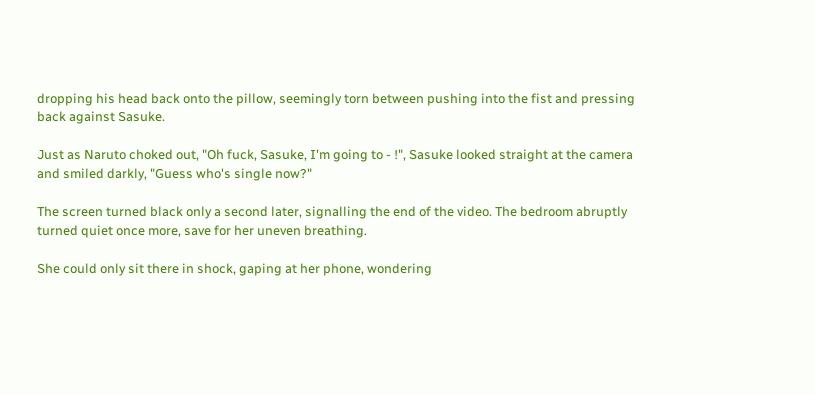dropping his head back onto the pillow, seemingly torn between pushing into the fist and pressing back against Sasuke.

Just as Naruto choked out, "Oh fuck, Sasuke, I'm going to - !", Sasuke looked straight at the camera and smiled darkly, "Guess who's single now?"

The screen turned black only a second later, signalling the end of the video. The bedroom abruptly turned quiet once more, save for her uneven breathing.

She could only sit there in shock, gaping at her phone, wondering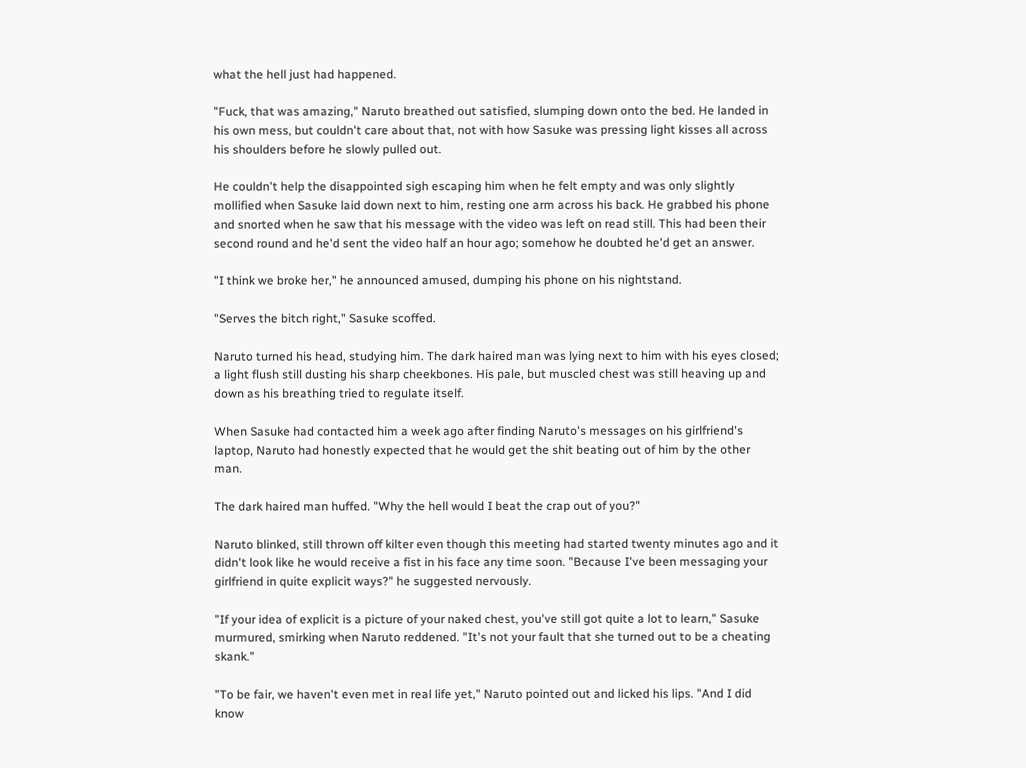what the hell just had happened.

"Fuck, that was amazing," Naruto breathed out satisfied, slumping down onto the bed. He landed in his own mess, but couldn't care about that, not with how Sasuke was pressing light kisses all across his shoulders before he slowly pulled out.

He couldn't help the disappointed sigh escaping him when he felt empty and was only slightly mollified when Sasuke laid down next to him, resting one arm across his back. He grabbed his phone and snorted when he saw that his message with the video was left on read still. This had been their second round and he'd sent the video half an hour ago; somehow he doubted he'd get an answer.

"I think we broke her," he announced amused, dumping his phone on his nightstand.

"Serves the bitch right," Sasuke scoffed.

Naruto turned his head, studying him. The dark haired man was lying next to him with his eyes closed; a light flush still dusting his sharp cheekbones. His pale, but muscled chest was still heaving up and down as his breathing tried to regulate itself.

When Sasuke had contacted him a week ago after finding Naruto's messages on his girlfriend's laptop, Naruto had honestly expected that he would get the shit beating out of him by the other man.

The dark haired man huffed. "Why the hell would I beat the crap out of you?"

Naruto blinked, still thrown off kilter even though this meeting had started twenty minutes ago and it didn't look like he would receive a fist in his face any time soon. "Because I've been messaging your girlfriend in quite explicit ways?" he suggested nervously.

"If your idea of explicit is a picture of your naked chest, you've still got quite a lot to learn," Sasuke murmured, smirking when Naruto reddened. "It's not your fault that she turned out to be a cheating skank."

"To be fair, we haven't even met in real life yet," Naruto pointed out and licked his lips. "And I did know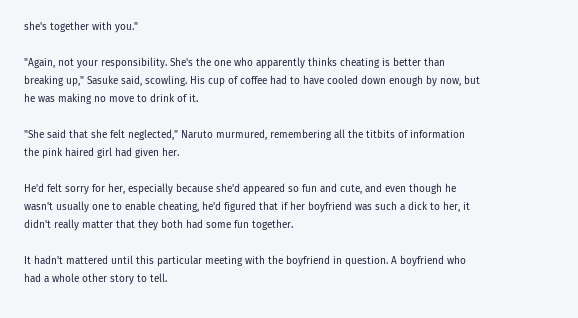she's together with you."

"Again, not your responsibility. She's the one who apparently thinks cheating is better than breaking up," Sasuke said, scowling. His cup of coffee had to have cooled down enough by now, but he was making no move to drink of it.

"She said that she felt neglected," Naruto murmured, remembering all the titbits of information the pink haired girl had given her.

He'd felt sorry for her, especially because she'd appeared so fun and cute, and even though he wasn't usually one to enable cheating, he'd figured that if her boyfriend was such a dick to her, it didn't really matter that they both had some fun together.

It hadn't mattered until this particular meeting with the boyfriend in question. A boyfriend who had a whole other story to tell.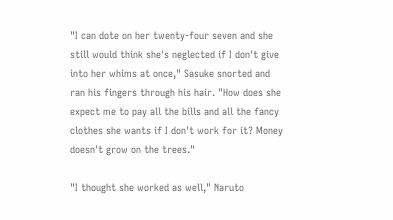"I can dote on her twenty-four seven and she still would think she's neglected if I don't give into her whims at once," Sasuke snorted and ran his fingers through his hair. "How does she expect me to pay all the bills and all the fancy clothes she wants if I don't work for it? Money doesn't grow on the trees."

"I thought she worked as well," Naruto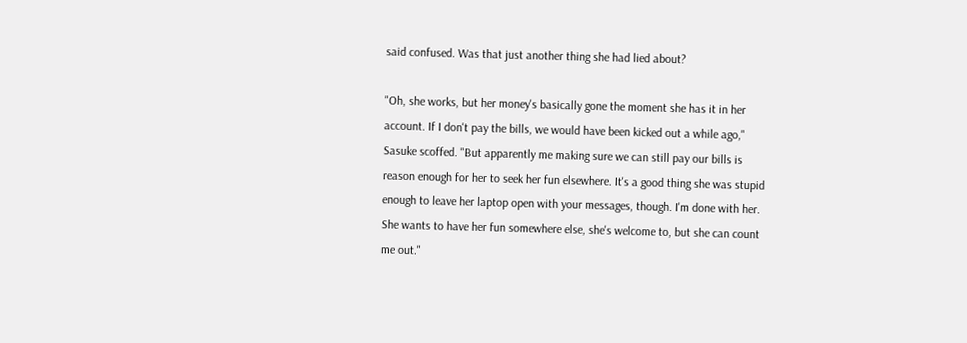said confused. Was that just another thing she had lied about?

"Oh, she works, but her money's basically gone the moment she has it in her account. If I don't pay the bills, we would have been kicked out a while ago," Sasuke scoffed. "But apparently me making sure we can still pay our bills is reason enough for her to seek her fun elsewhere. It's a good thing she was stupid enough to leave her laptop open with your messages, though. I'm done with her. She wants to have her fun somewhere else, she's welcome to, but she can count me out."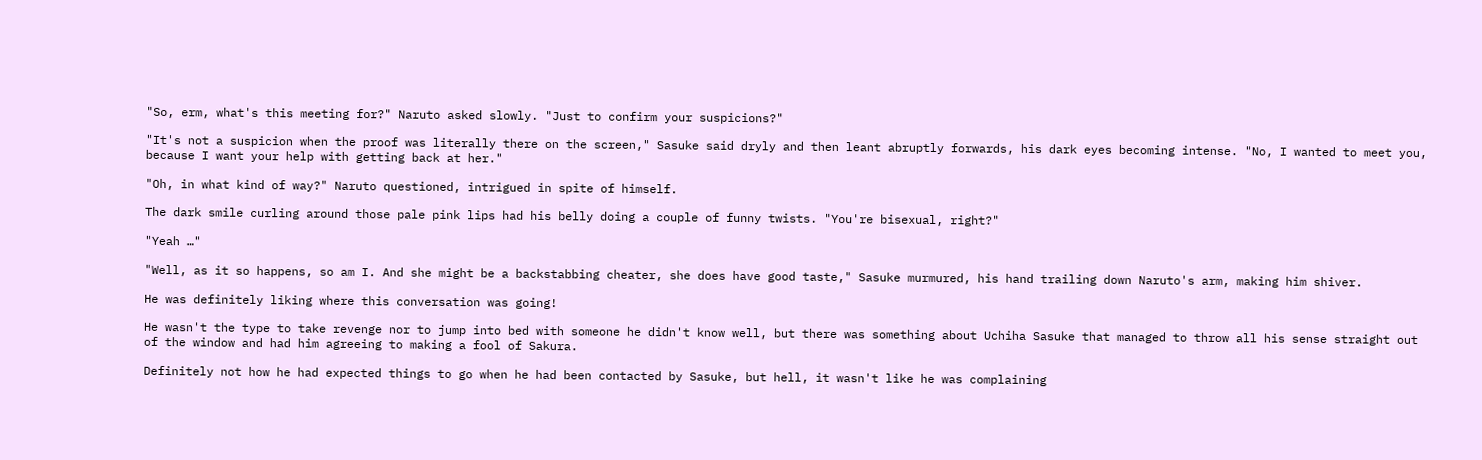"So, erm, what's this meeting for?" Naruto asked slowly. "Just to confirm your suspicions?"

"It's not a suspicion when the proof was literally there on the screen," Sasuke said dryly and then leant abruptly forwards, his dark eyes becoming intense. "No, I wanted to meet you, because I want your help with getting back at her."

"Oh, in what kind of way?" Naruto questioned, intrigued in spite of himself.

The dark smile curling around those pale pink lips had his belly doing a couple of funny twists. "You're bisexual, right?"

"Yeah …"

"Well, as it so happens, so am I. And she might be a backstabbing cheater, she does have good taste," Sasuke murmured, his hand trailing down Naruto's arm, making him shiver.

He was definitely liking where this conversation was going!

He wasn't the type to take revenge nor to jump into bed with someone he didn't know well, but there was something about Uchiha Sasuke that managed to throw all his sense straight out of the window and had him agreeing to making a fool of Sakura.

Definitely not how he had expected things to go when he had been contacted by Sasuke, but hell, it wasn't like he was complaining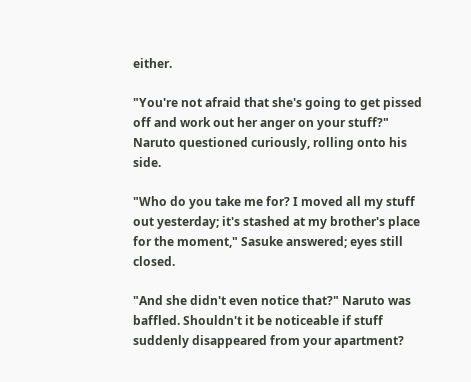either.

"You're not afraid that she's going to get pissed off and work out her anger on your stuff?" Naruto questioned curiously, rolling onto his side.

"Who do you take me for? I moved all my stuff out yesterday; it's stashed at my brother's place for the moment," Sasuke answered; eyes still closed.

"And she didn't even notice that?" Naruto was baffled. Shouldn't it be noticeable if stuff suddenly disappeared from your apartment?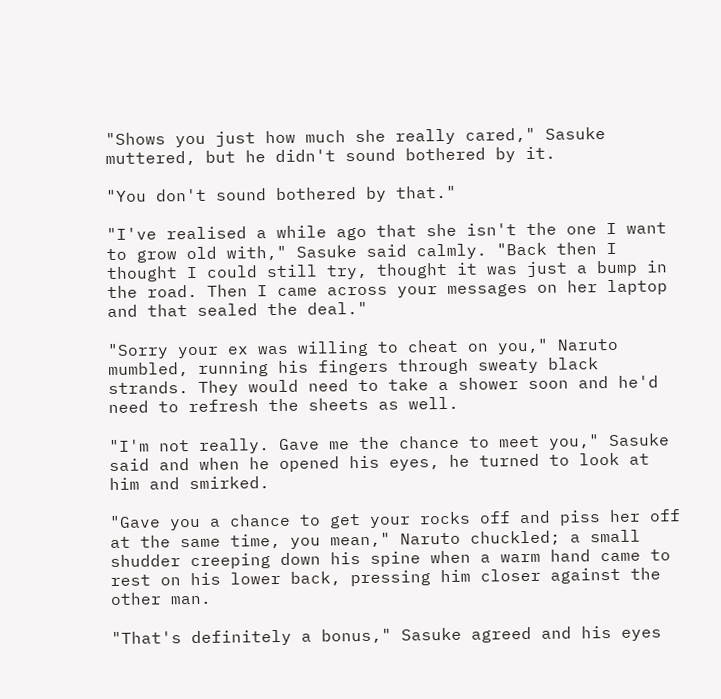"Shows you just how much she really cared," Sasuke muttered, but he didn't sound bothered by it.

"You don't sound bothered by that."

"I've realised a while ago that she isn't the one I want to grow old with," Sasuke said calmly. "Back then I thought I could still try, thought it was just a bump in the road. Then I came across your messages on her laptop and that sealed the deal."

"Sorry your ex was willing to cheat on you," Naruto mumbled, running his fingers through sweaty black strands. They would need to take a shower soon and he'd need to refresh the sheets as well.

"I'm not really. Gave me the chance to meet you," Sasuke said and when he opened his eyes, he turned to look at him and smirked.

"Gave you a chance to get your rocks off and piss her off at the same time, you mean," Naruto chuckled; a small shudder creeping down his spine when a warm hand came to rest on his lower back, pressing him closer against the other man.

"That's definitely a bonus," Sasuke agreed and his eyes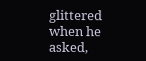glittered when he asked,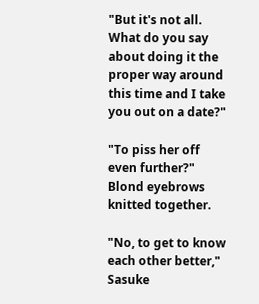"But it's not all. What do you say about doing it the proper way around this time and I take you out on a date?"

"To piss her off even further?" Blond eyebrows knitted together.

"No, to get to know each other better," Sasuke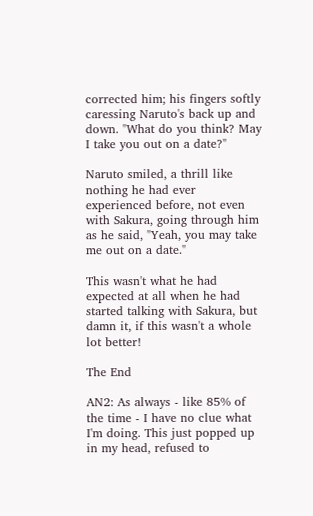corrected him; his fingers softly caressing Naruto's back up and down. "What do you think? May I take you out on a date?"

Naruto smiled, a thrill like nothing he had ever experienced before, not even with Sakura, going through him as he said, "Yeah, you may take me out on a date."

This wasn't what he had expected at all when he had started talking with Sakura, but damn it, if this wasn't a whole lot better!

The End

AN2: As always - like 85% of the time - I have no clue what I'm doing. This just popped up in my head, refused to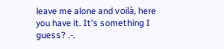leave me alone and voilà, here you have it. It's something I guess? .-.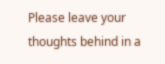Please leave your thoughts behind in a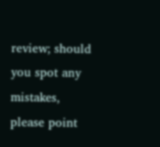review; should you spot any mistakes, please point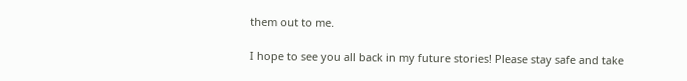them out to me.

I hope to see you all back in my future stories! Please stay safe and take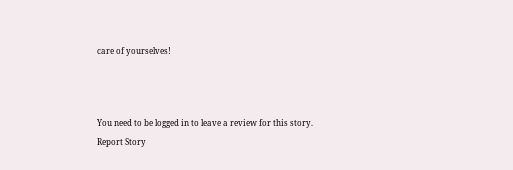care of yourselves!



You need to be logged in to leave a review for this story.
Report Story